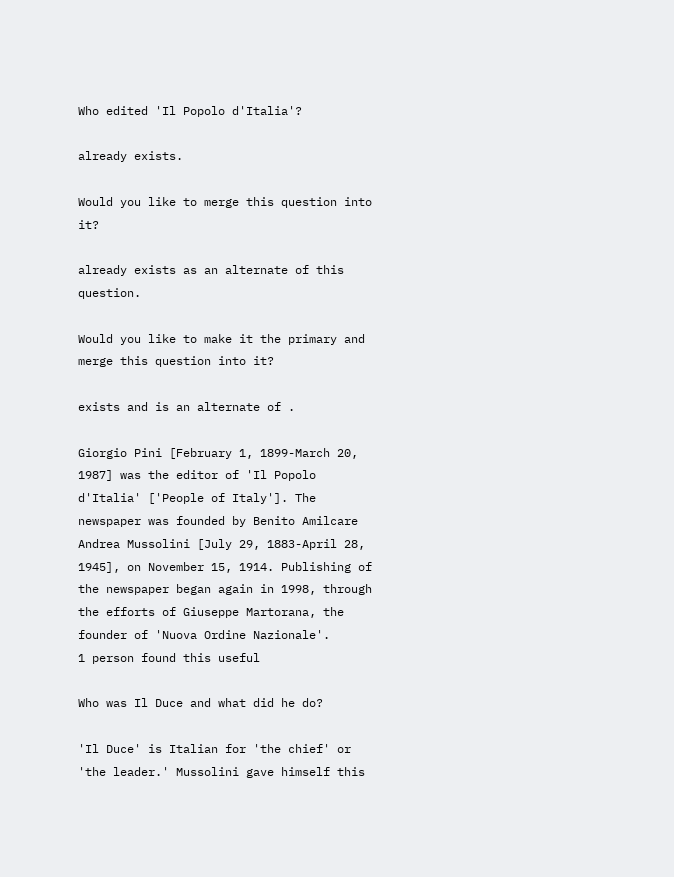Who edited 'Il Popolo d'Italia'?

already exists.

Would you like to merge this question into it?

already exists as an alternate of this question.

Would you like to make it the primary and merge this question into it?

exists and is an alternate of .

Giorgio Pini [February 1, 1899-March 20, 1987] was the editor of 'Il Popolo d'Italia' ['People of Italy']. The newspaper was founded by Benito Amilcare Andrea Mussolini [July 29, 1883-April 28, 1945], on November 15, 1914. Publishing of the newspaper began again in 1998, through the efforts of Giuseppe Martorana, the founder of 'Nuova Ordine Nazionale'.
1 person found this useful

Who was Il Duce and what did he do?

'Il Duce' is Italian for 'the chief' or 'the leader.' Mussolini gave himself this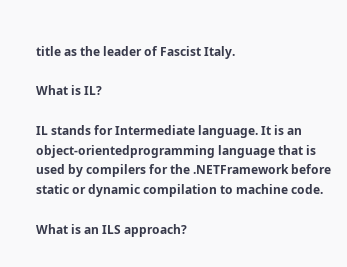title as the leader of Fascist Italy.

What is IL?

IL stands for Intermediate language. It is an object-orientedprogramming language that is used by compilers for the .NETFramework before static or dynamic compilation to machine code.

What is an ILS approach?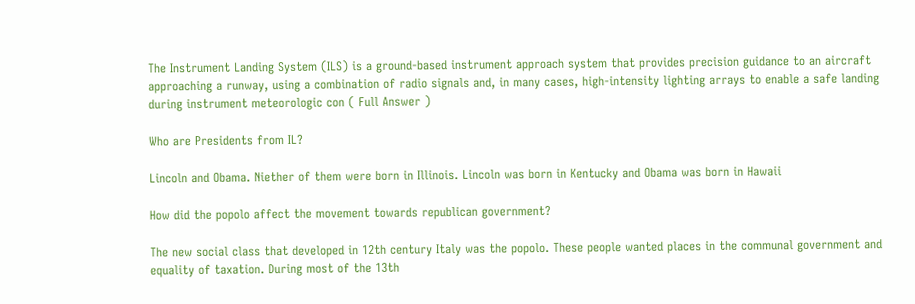The Instrument Landing System (ILS) is a ground-based instrument approach system that provides precision guidance to an aircraft approaching a runway, using a combination of radio signals and, in many cases, high-intensity lighting arrays to enable a safe landing during instrument meteorologic con ( Full Answer )

Who are Presidents from IL?

Lincoln and Obama. Niether of them were born in Illinois. Lincoln was born in Kentucky and Obama was born in Hawaii

How did the popolo affect the movement towards republican government?

The new social class that developed in 12th century Italy was the popolo. These people wanted places in the communal government and equality of taxation. During most of the 13th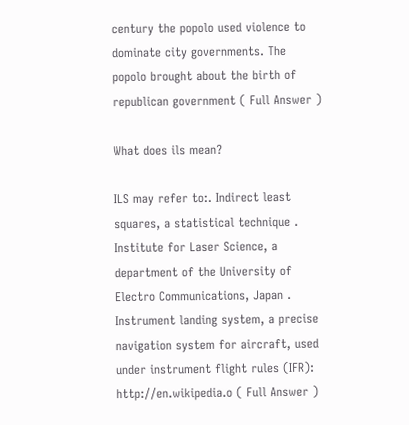century the popolo used violence to dominate city governments. The popolo brought about the birth of republican government ( Full Answer )

What does ils mean?

ILS may refer to:. Indirect least squares, a statistical technique . Institute for Laser Science, a department of the University of Electro Communications, Japan . Instrument landing system, a precise navigation system for aircraft, used under instrument flight rules (IFR): http://en.wikipedia.o ( Full Answer )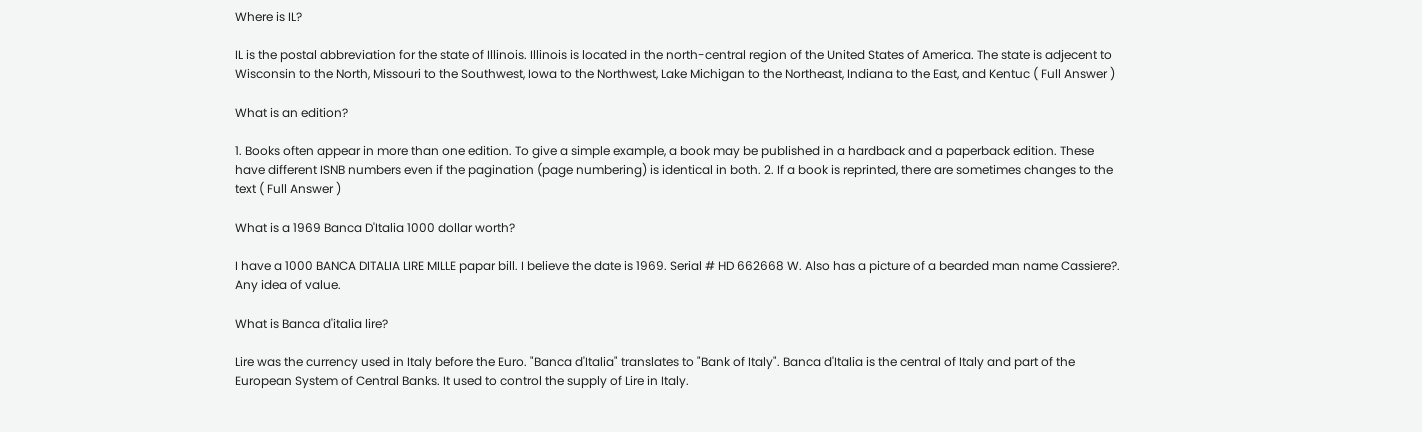Where is IL?

IL is the postal abbreviation for the state of Illinois. Illinois is located in the north-central region of the United States of America. The state is adjecent to Wisconsin to the North, Missouri to the Southwest, Iowa to the Northwest, Lake Michigan to the Northeast, Indiana to the East, and Kentuc ( Full Answer )

What is an edition?

1. Books often appear in more than one edition. To give a simple example, a book may be published in a hardback and a paperback edition. These have different ISNB numbers even if the pagination (page numbering) is identical in both. 2. If a book is reprinted, there are sometimes changes to the text ( Full Answer )

What is a 1969 Banca D'Italia 1000 dollar worth?

I have a 1000 BANCA DITALIA LIRE MILLE papar bill. I believe the date is 1969. Serial # HD 662668 W. Also has a picture of a bearded man name Cassiere?. Any idea of value.

What is Banca d'italia lire?

Lire was the currency used in Italy before the Euro. "Banca d'Italia" translates to "Bank of Italy". Banca d'Italia is the central of Italy and part of the European System of Central Banks. It used to control the supply of Lire in Italy.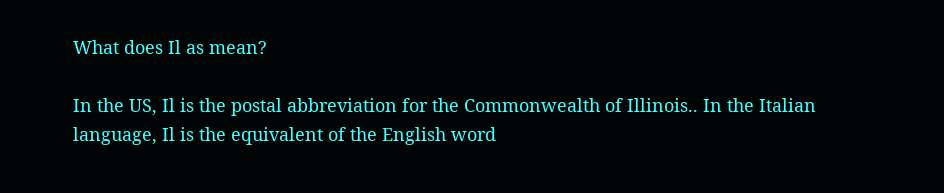What does Il as mean?

In the US, Il is the postal abbreviation for the Commonwealth of Illinois.. In the Italian language, Il is the equivalent of the English word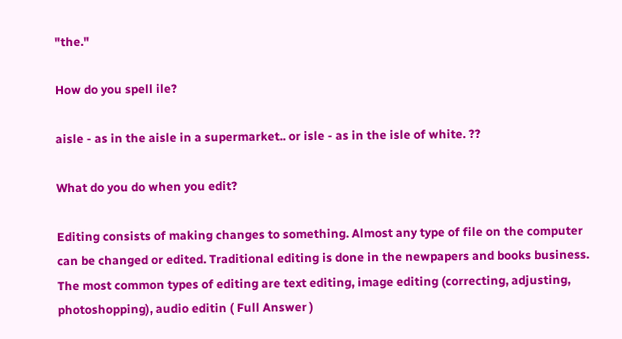"the."

How do you spell ile?

aisle - as in the aisle in a supermarket.. or isle - as in the isle of white. ??

What do you do when you edit?

Editing consists of making changes to something. Almost any type of file on the computer can be changed or edited. Traditional editing is done in the newpapers and books business. The most common types of editing are text editing, image editing (correcting, adjusting, photoshopping), audio editin ( Full Answer )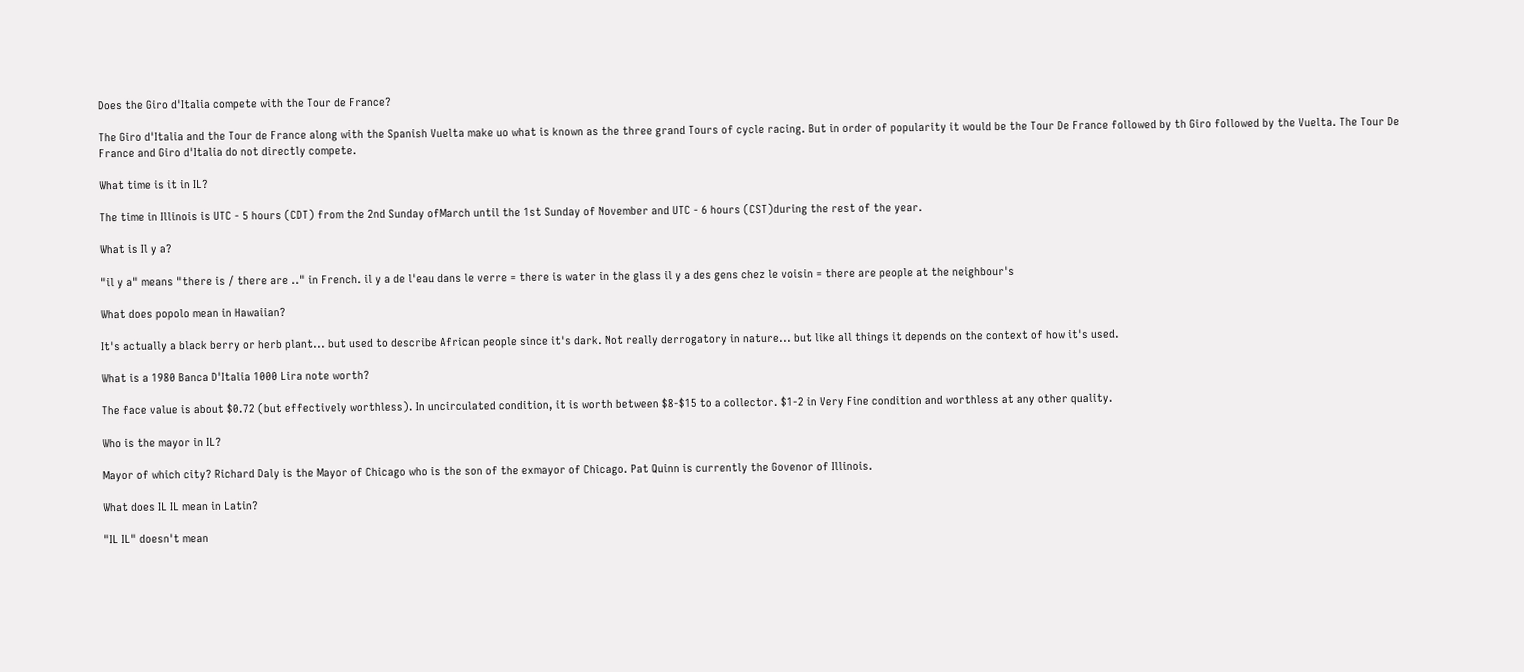Does the Giro d'Italia compete with the Tour de France?

The Giro d'Italia and the Tour de France along with the Spanish Vuelta make uo what is known as the three grand Tours of cycle racing. But in order of popularity it would be the Tour De France followed by th Giro followed by the Vuelta. The Tour De France and Giro d'Italia do not directly compete.

What time is it in IL?

The time in Illinois is UTC - 5 hours (CDT) from the 2nd Sunday ofMarch until the 1st Sunday of November and UTC - 6 hours (CST)during the rest of the year.

What is Il y a?

"il y a" means "there is / there are .." in French. il y a de l'eau dans le verre = there is water in the glass il y a des gens chez le voisin = there are people at the neighbour's

What does popolo mean in Hawaiian?

It's actually a black berry or herb plant... but used to describe African people since it's dark. Not really derrogatory in nature... but like all things it depends on the context of how it's used.

What is a 1980 Banca D'Italia 1000 Lira note worth?

The face value is about $0.72 (but effectively worthless). In uncirculated condition, it is worth between $8-$15 to a collector. $1-2 in Very Fine condition and worthless at any other quality.

Who is the mayor in IL?

Mayor of which city? Richard Daly is the Mayor of Chicago who is the son of the exmayor of Chicago. Pat Quinn is currently the Govenor of Illinois.

What does IL IL mean in Latin?

"IL IL" doesn't mean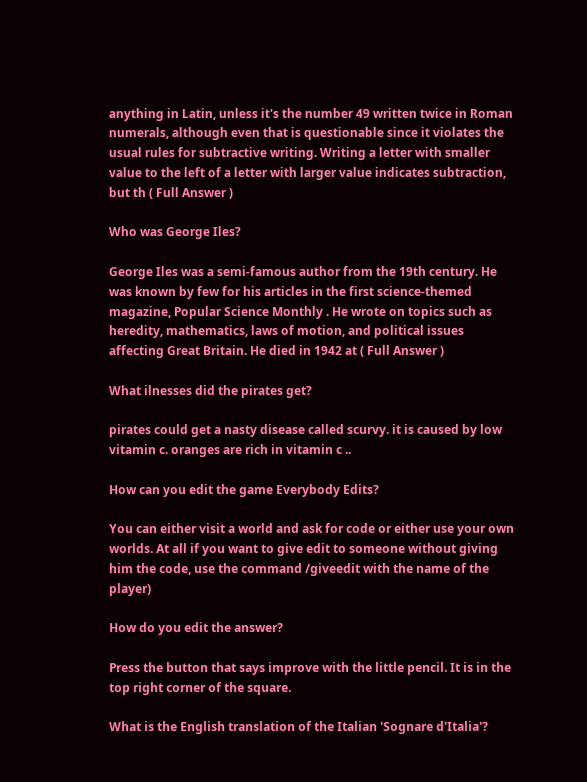anything in Latin, unless it's the number 49 written twice in Roman numerals, although even that is questionable since it violates the usual rules for subtractive writing. Writing a letter with smaller value to the left of a letter with larger value indicates subtraction, but th ( Full Answer )

Who was George Iles?

George Iles was a semi-famous author from the 19th century. He was known by few for his articles in the first science-themed magazine, Popular Science Monthly . He wrote on topics such as heredity, mathematics, laws of motion, and political issues affecting Great Britain. He died in 1942 at ( Full Answer )

What ilnesses did the pirates get?

pirates could get a nasty disease called scurvy. it is caused by low vitamin c. oranges are rich in vitamin c ..

How can you edit the game Everybody Edits?

You can either visit a world and ask for code or either use your own worlds. At all if you want to give edit to someone without giving him the code, use the command /giveedit with the name of the player)

How do you edit the answer?

Press the button that says improve with the little pencil. It is in the top right corner of the square.

What is the English translation of the Italian 'Sognare d'Italia'?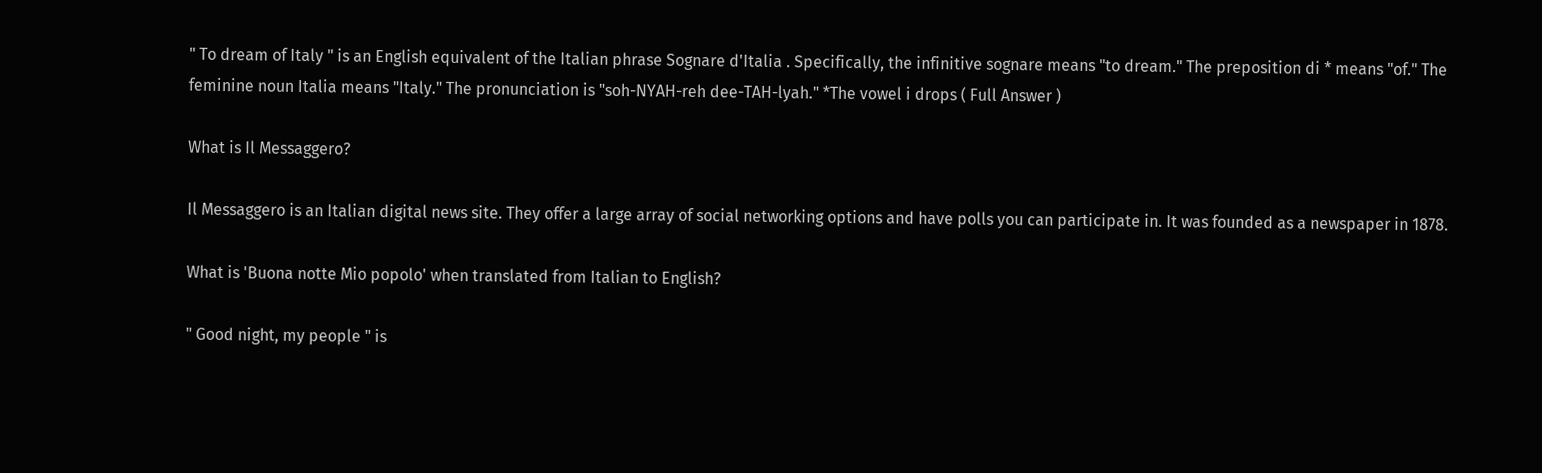" To dream of Italy " is an English equivalent of the Italian phrase Sognare d'Italia . Specifically, the infinitive sognare means "to dream." The preposition di * means "of." The feminine noun Italia means "Italy." The pronunciation is "soh-NYAH-reh dee-TAH-lyah." *The vowel i drops ( Full Answer )

What is Il Messaggero?

Il Messaggero is an Italian digital news site. They offer a large array of social networking options and have polls you can participate in. It was founded as a newspaper in 1878.

What is 'Buona notte Mio popolo' when translated from Italian to English?

" Good night, my people " is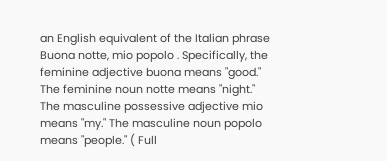an English equivalent of the Italian phrase Buona notte, mio popolo . Specifically, the feminine adjective buona means "good." The feminine noun notte means "night." The masculine possessive adjective mio means "my." The masculine noun popolo means "people." ( Full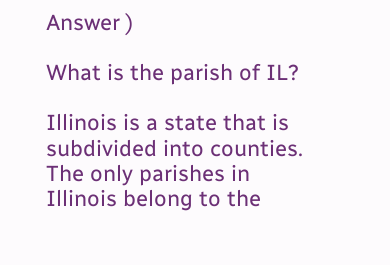Answer )

What is the parish of IL?

Illinois is a state that is subdivided into counties. The only parishes in Illinois belong to the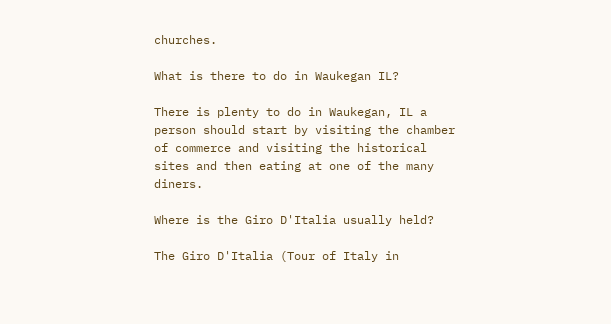churches.

What is there to do in Waukegan IL?

There is plenty to do in Waukegan, IL a person should start by visiting the chamber of commerce and visiting the historical sites and then eating at one of the many diners.

Where is the Giro D'Italia usually held?

The Giro D'Italia (Tour of Italy in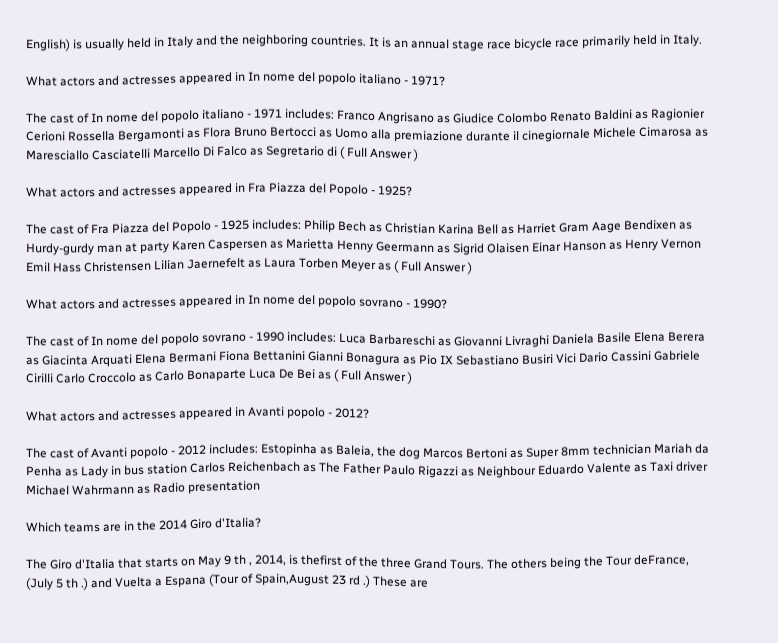English) is usually held in Italy and the neighboring countries. It is an annual stage race bicycle race primarily held in Italy.

What actors and actresses appeared in In nome del popolo italiano - 1971?

The cast of In nome del popolo italiano - 1971 includes: Franco Angrisano as Giudice Colombo Renato Baldini as Ragionier Cerioni Rossella Bergamonti as Flora Bruno Bertocci as Uomo alla premiazione durante il cinegiornale Michele Cimarosa as Maresciallo Casciatelli Marcello Di Falco as Segretario di ( Full Answer )

What actors and actresses appeared in Fra Piazza del Popolo - 1925?

The cast of Fra Piazza del Popolo - 1925 includes: Philip Bech as Christian Karina Bell as Harriet Gram Aage Bendixen as Hurdy-gurdy man at party Karen Caspersen as Marietta Henny Geermann as Sigrid Olaisen Einar Hanson as Henry Vernon Emil Hass Christensen Lilian Jaernefelt as Laura Torben Meyer as ( Full Answer )

What actors and actresses appeared in In nome del popolo sovrano - 1990?

The cast of In nome del popolo sovrano - 1990 includes: Luca Barbareschi as Giovanni Livraghi Daniela Basile Elena Berera as Giacinta Arquati Elena Bermani Fiona Bettanini Gianni Bonagura as Pio IX Sebastiano Busiri Vici Dario Cassini Gabriele Cirilli Carlo Croccolo as Carlo Bonaparte Luca De Bei as ( Full Answer )

What actors and actresses appeared in Avanti popolo - 2012?

The cast of Avanti popolo - 2012 includes: Estopinha as Baleia, the dog Marcos Bertoni as Super 8mm technician Mariah da Penha as Lady in bus station Carlos Reichenbach as The Father Paulo Rigazzi as Neighbour Eduardo Valente as Taxi driver Michael Wahrmann as Radio presentation

Which teams are in the 2014 Giro d'Italia?

The Giro d'Italia that starts on May 9 th , 2014, is thefirst of the three Grand Tours. The others being the Tour deFrance, (July 5 th .) and Vuelta a Espana (Tour of Spain,August 23 rd .) These are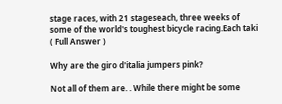stage races, with 21 stageseach, three weeks of some of the world's toughest bicycle racing.Each taki ( Full Answer )

Why are the giro d'italia jumpers pink?

Not all of them are. . While there might be some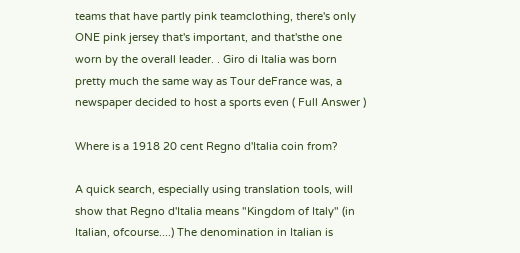teams that have partly pink teamclothing, there's only ONE pink jersey that's important, and that'sthe one worn by the overall leader. . Giro di Italia was born pretty much the same way as Tour deFrance was, a newspaper decided to host a sports even ( Full Answer )

Where is a 1918 20 cent Regno d'Italia coin from?

A quick search, especially using translation tools, will show that Regno d'Italia means "Kingdom of Italy" (in Italian, ofcourse....) The denomination in Italian is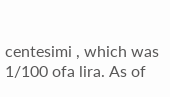centesimi , which was 1/100 ofa lira. As of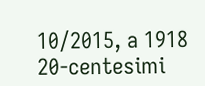10/2015, a 1918 20-centesimi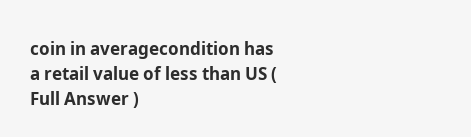coin in averagecondition has a retail value of less than US ( Full Answer )